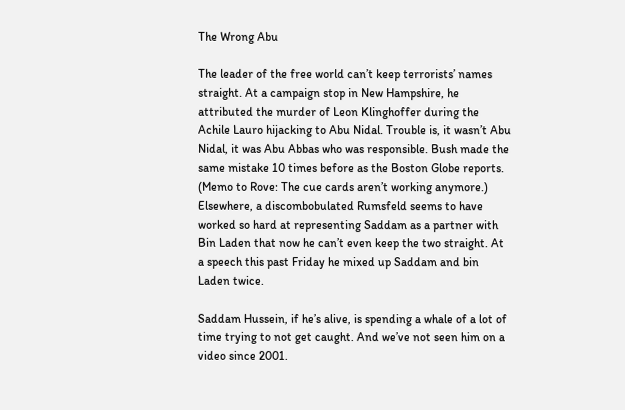The Wrong Abu

The leader of the free world can’t keep terrorists’ names straight. At a campaign stop in New Hampshire, he attributed the murder of Leon Klinghoffer during the Achile Lauro hijacking to Abu Nidal. Trouble is, it wasn’t Abu Nidal, it was Abu Abbas who was responsible. Bush made the same mistake 10 times before as the Boston Globe reports. (Memo to Rove: The cue cards aren’t working anymore.)
Elsewhere, a discombobulated Rumsfeld seems to have worked so hard at representing Saddam as a partner with Bin Laden that now he can’t even keep the two straight. At a speech this past Friday he mixed up Saddam and bin Laden twice.

Saddam Hussein, if he’s alive, is spending a whale of a lot of time trying to not get caught. And we’ve not seen him on a video since 2001.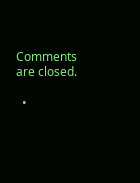Comments are closed.

  •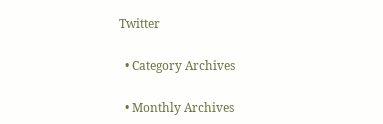Twitter

  • Category Archives

  • Monthly Archives